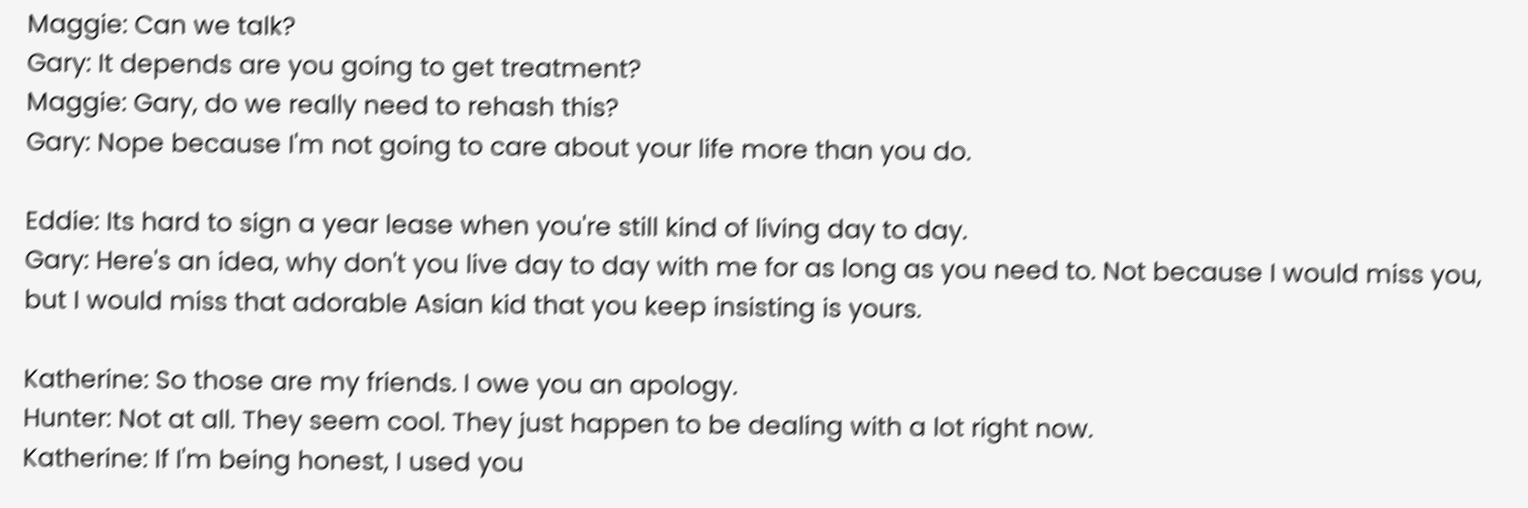Maggie: Can we talk?
Gary: It depends are you going to get treatment?
Maggie: Gary, do we really need to rehash this?
Gary: Nope because I'm not going to care about your life more than you do.

Eddie: Its hard to sign a year lease when you're still kind of living day to day.
Gary: Here's an idea, why don't you live day to day with me for as long as you need to. Not because I would miss you, but I would miss that adorable Asian kid that you keep insisting is yours.

Katherine: So those are my friends. I owe you an apology.
Hunter: Not at all. They seem cool. They just happen to be dealing with a lot right now.
Katherine: If I'm being honest, I used you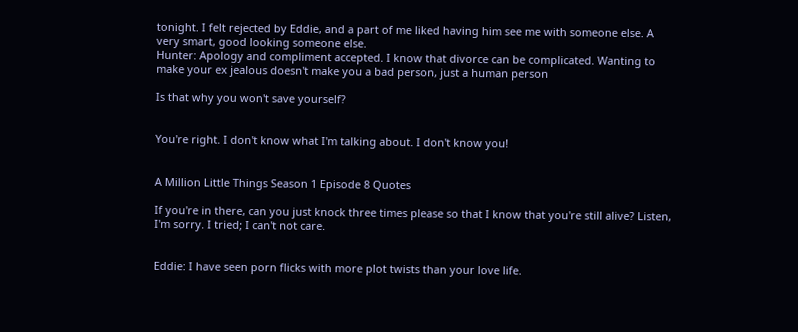tonight. I felt rejected by Eddie, and a part of me liked having him see me with someone else. A very smart, good looking someone else.
Hunter: Apology and compliment accepted. I know that divorce can be complicated. Wanting to make your ex jealous doesn't make you a bad person, just a human person

Is that why you won't save yourself?


You're right. I don't know what I'm talking about. I don't know you!


A Million Little Things Season 1 Episode 8 Quotes

If you're in there, can you just knock three times please so that I know that you're still alive? Listen, I'm sorry. I tried; I can't not care.


Eddie: I have seen porn flicks with more plot twists than your love life.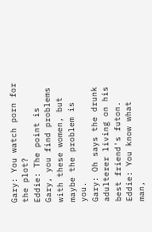Gary: You watch porn for the plot?
Eddie: The point is Gary, you find problems with these women, but maybe the problem is you.
Gary: Oh says the drunk adulterer living on his best friend's futon.
Eddie: You know what man,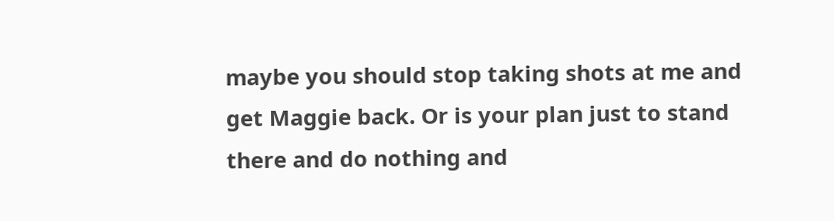maybe you should stop taking shots at me and get Maggie back. Or is your plan just to stand there and do nothing and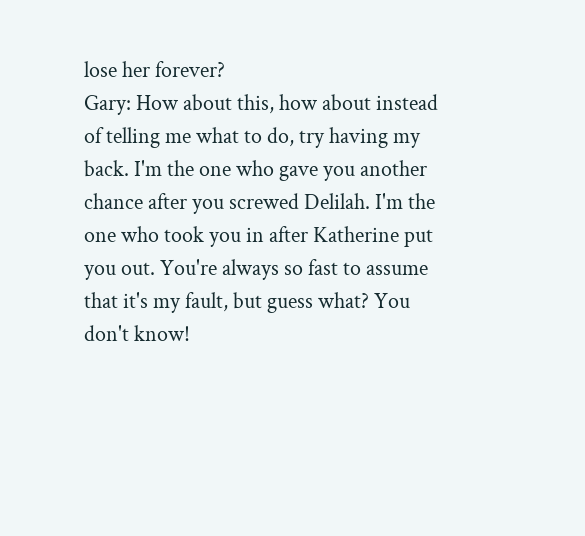lose her forever?
Gary: How about this, how about instead of telling me what to do, try having my back. I'm the one who gave you another chance after you screwed Delilah. I'm the one who took you in after Katherine put you out. You're always so fast to assume that it's my fault, but guess what? You don't know!